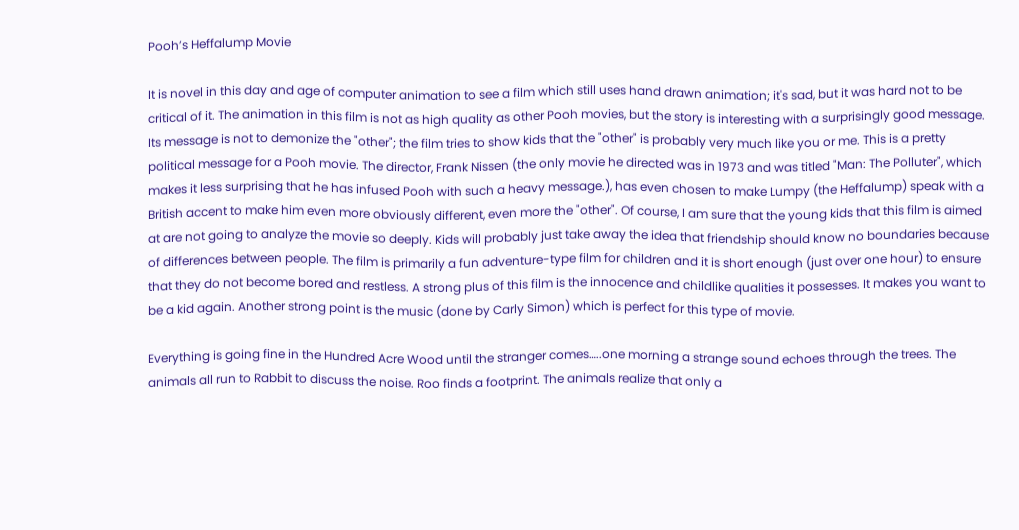Pooh’s Heffalump Movie

It is novel in this day and age of computer animation to see a film which still uses hand drawn animation; it's sad, but it was hard not to be critical of it. The animation in this film is not as high quality as other Pooh movies, but the story is interesting with a surprisingly good message. Its message is not to demonize the "other"; the film tries to show kids that the "other" is probably very much like you or me. This is a pretty political message for a Pooh movie. The director, Frank Nissen (the only movie he directed was in 1973 and was titled "Man: The Polluter", which makes it less surprising that he has infused Pooh with such a heavy message.), has even chosen to make Lumpy (the Heffalump) speak with a British accent to make him even more obviously different, even more the "other". Of course, I am sure that the young kids that this film is aimed at are not going to analyze the movie so deeply. Kids will probably just take away the idea that friendship should know no boundaries because of differences between people. The film is primarily a fun adventure-type film for children and it is short enough (just over one hour) to ensure that they do not become bored and restless. A strong plus of this film is the innocence and childlike qualities it possesses. It makes you want to be a kid again. Another strong point is the music (done by Carly Simon) which is perfect for this type of movie.

Everything is going fine in the Hundred Acre Wood until the stranger comes…..one morning a strange sound echoes through the trees. The animals all run to Rabbit to discuss the noise. Roo finds a footprint. The animals realize that only a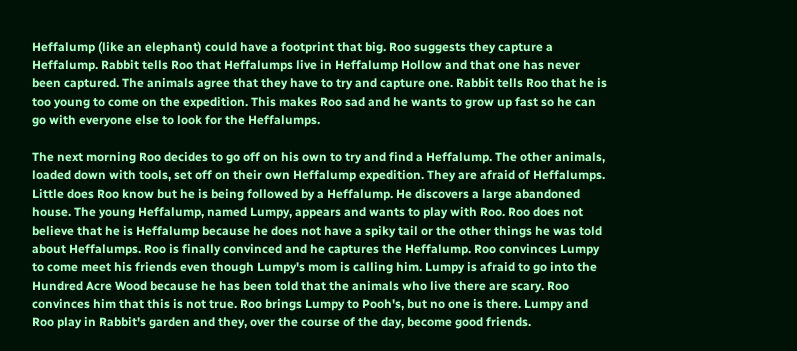Heffalump (like an elephant) could have a footprint that big. Roo suggests they capture a Heffalump. Rabbit tells Roo that Heffalumps live in Heffalump Hollow and that one has never been captured. The animals agree that they have to try and capture one. Rabbit tells Roo that he is too young to come on the expedition. This makes Roo sad and he wants to grow up fast so he can go with everyone else to look for the Heffalumps.

The next morning Roo decides to go off on his own to try and find a Heffalump. The other animals, loaded down with tools, set off on their own Heffalump expedition. They are afraid of Heffalumps. Little does Roo know but he is being followed by a Heffalump. He discovers a large abandoned house. The young Heffalump, named Lumpy, appears and wants to play with Roo. Roo does not believe that he is Heffalump because he does not have a spiky tail or the other things he was told about Heffalumps. Roo is finally convinced and he captures the Heffalump. Roo convinces Lumpy to come meet his friends even though Lumpy's mom is calling him. Lumpy is afraid to go into the Hundred Acre Wood because he has been told that the animals who live there are scary. Roo convinces him that this is not true. Roo brings Lumpy to Pooh's, but no one is there. Lumpy and Roo play in Rabbit's garden and they, over the course of the day, become good friends.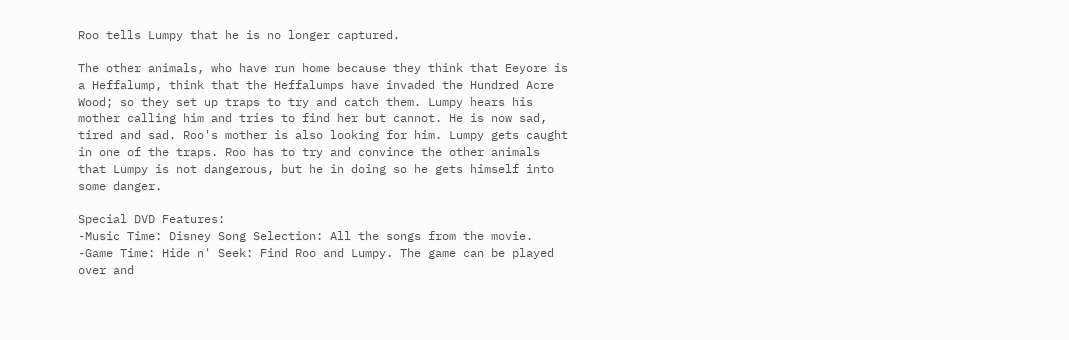Roo tells Lumpy that he is no longer captured.

The other animals, who have run home because they think that Eeyore is a Heffalump, think that the Heffalumps have invaded the Hundred Acre Wood; so they set up traps to try and catch them. Lumpy hears his mother calling him and tries to find her but cannot. He is now sad, tired and sad. Roo's mother is also looking for him. Lumpy gets caught in one of the traps. Roo has to try and convince the other animals that Lumpy is not dangerous, but he in doing so he gets himself into some danger.

Special DVD Features:
-Music Time: Disney Song Selection: All the songs from the movie.
-Game Time: Hide n' Seek: Find Roo and Lumpy. The game can be played over and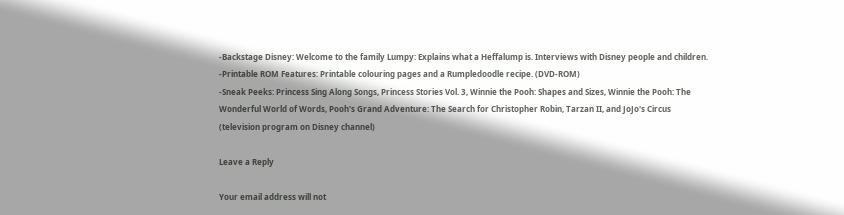-Backstage Disney: Welcome to the family Lumpy: Explains what a Heffalump is. Interviews with Disney people and children.
-Printable ROM Features: Printable colouring pages and a Rumpledoodle recipe. (DVD-ROM)
-Sneak Peeks: Princess Sing Along Songs, Princess Stories Vol. 3, Winnie the Pooh: Shapes and Sizes, Winnie the Pooh: The Wonderful World of Words, Pooh's Grand Adventure: The Search for Christopher Robin, Tarzan II, and JoJo's Circus (television program on Disney channel)

Leave a Reply

Your email address will not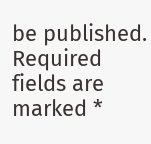be published. Required fields are marked *